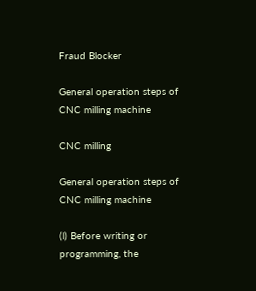Fraud Blocker

General operation steps of CNC milling machine

CNC milling

General operation steps of CNC milling machine

(l) Before writing or programming, the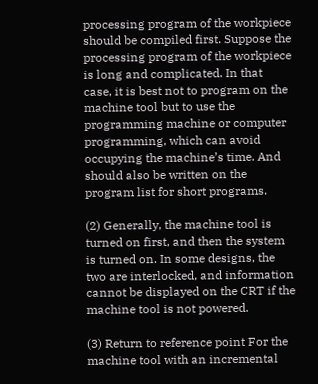processing program of the workpiece should be compiled first. Suppose the processing program of the workpiece is long and complicated. In that case, it is best not to program on the machine tool but to use the programming machine or computer programming, which can avoid occupying the machine’s time. And should also be written on the program list for short programs.

(2) Generally, the machine tool is turned on first, and then the system is turned on. In some designs, the two are interlocked, and information cannot be displayed on the CRT if the machine tool is not powered.

(3) Return to reference point For the machine tool with an incremental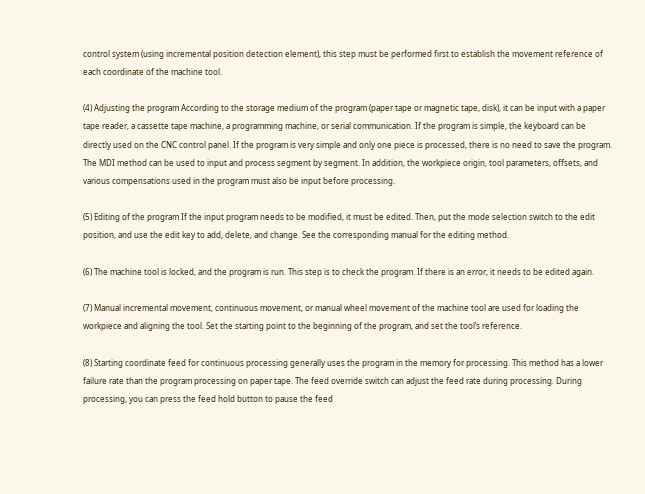control system (using incremental position detection element), this step must be performed first to establish the movement reference of each coordinate of the machine tool.

(4) Adjusting the program According to the storage medium of the program (paper tape or magnetic tape, disk), it can be input with a paper tape reader, a cassette tape machine, a programming machine, or serial communication. If the program is simple, the keyboard can be directly used on the CNC control panel. If the program is very simple and only one piece is processed, there is no need to save the program. The MDI method can be used to input and process segment by segment. In addition, the workpiece origin, tool parameters, offsets, and various compensations used in the program must also be input before processing.

(5) Editing of the program If the input program needs to be modified, it must be edited. Then, put the mode selection switch to the edit position, and use the edit key to add, delete, and change. See the corresponding manual for the editing method.

(6) The machine tool is locked, and the program is run. This step is to check the program. If there is an error, it needs to be edited again.

(7) Manual incremental movement, continuous movement, or manual wheel movement of the machine tool are used for loading the workpiece and aligning the tool. Set the starting point to the beginning of the program, and set the tool’s reference.

(8) Starting coordinate feed for continuous processing generally uses the program in the memory for processing. This method has a lower failure rate than the program processing on paper tape. The feed override switch can adjust the feed rate during processing. During processing, you can press the feed hold button to pause the feed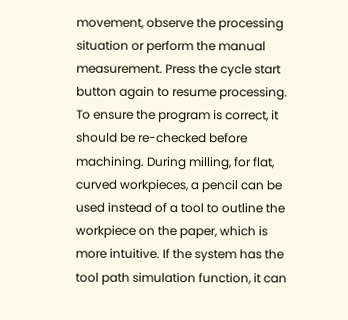movement, observe the processing situation or perform the manual measurement. Press the cycle start button again to resume processing. To ensure the program is correct, it should be re-checked before machining. During milling, for flat, curved workpieces, a pencil can be used instead of a tool to outline the workpiece on the paper, which is more intuitive. If the system has the tool path simulation function, it can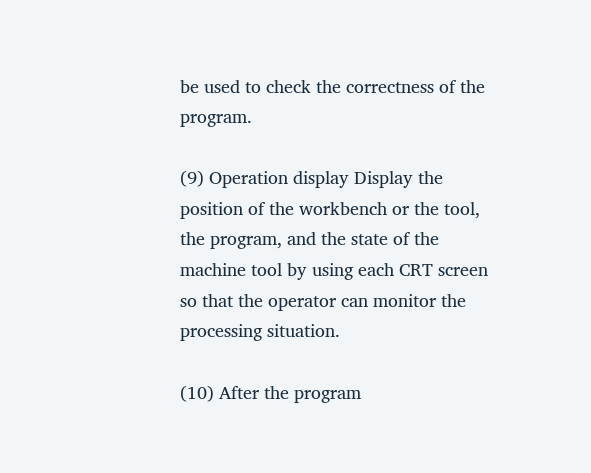be used to check the correctness of the program.

(9) Operation display Display the position of the workbench or the tool, the program, and the state of the machine tool by using each CRT screen so that the operator can monitor the processing situation.

(10) After the program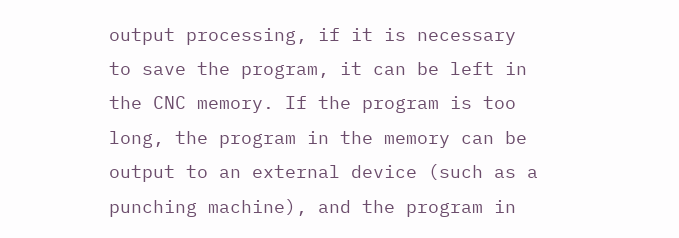output processing, if it is necessary to save the program, it can be left in the CNC memory. If the program is too long, the program in the memory can be output to an external device (such as a punching machine), and the program in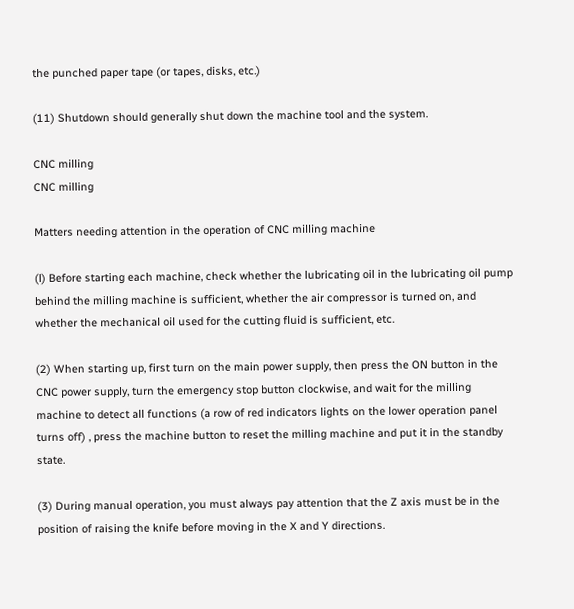the punched paper tape (or tapes, disks, etc.)

(11) Shutdown should generally shut down the machine tool and the system.

CNC milling
CNC milling

Matters needing attention in the operation of CNC milling machine

(l) Before starting each machine, check whether the lubricating oil in the lubricating oil pump behind the milling machine is sufficient, whether the air compressor is turned on, and whether the mechanical oil used for the cutting fluid is sufficient, etc.

(2) When starting up, first turn on the main power supply, then press the ON button in the CNC power supply, turn the emergency stop button clockwise, and wait for the milling machine to detect all functions (a row of red indicators lights on the lower operation panel turns off) , press the machine button to reset the milling machine and put it in the standby state.

(3) During manual operation, you must always pay attention that the Z axis must be in the position of raising the knife before moving in the X and Y directions.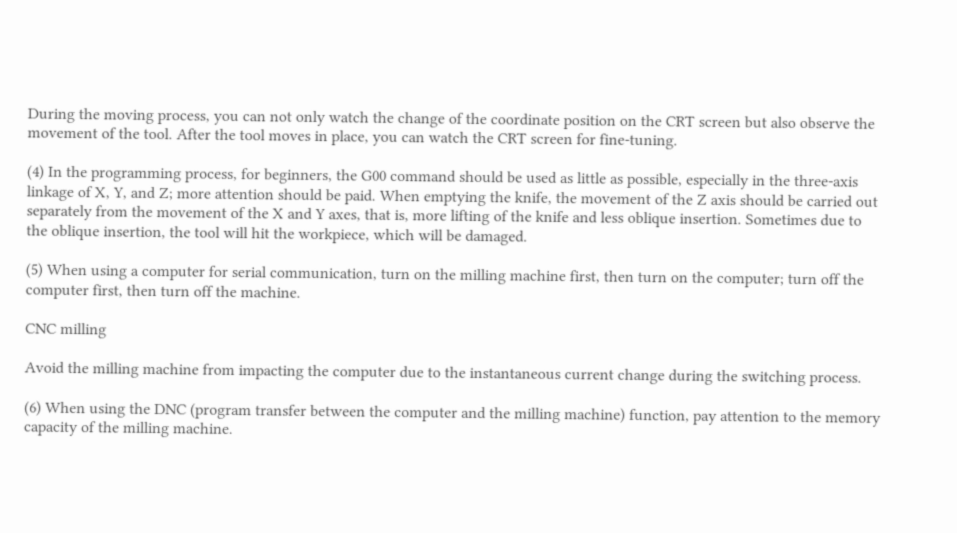During the moving process, you can not only watch the change of the coordinate position on the CRT screen but also observe the movement of the tool. After the tool moves in place, you can watch the CRT screen for fine-tuning.

(4) In the programming process, for beginners, the G00 command should be used as little as possible, especially in the three-axis linkage of X, Y, and Z; more attention should be paid. When emptying the knife, the movement of the Z axis should be carried out separately from the movement of the X and Y axes, that is, more lifting of the knife and less oblique insertion. Sometimes due to the oblique insertion, the tool will hit the workpiece, which will be damaged.

(5) When using a computer for serial communication, turn on the milling machine first, then turn on the computer; turn off the computer first, then turn off the machine.

CNC milling

Avoid the milling machine from impacting the computer due to the instantaneous current change during the switching process.

(6) When using the DNC (program transfer between the computer and the milling machine) function, pay attention to the memory capacity of the milling machine.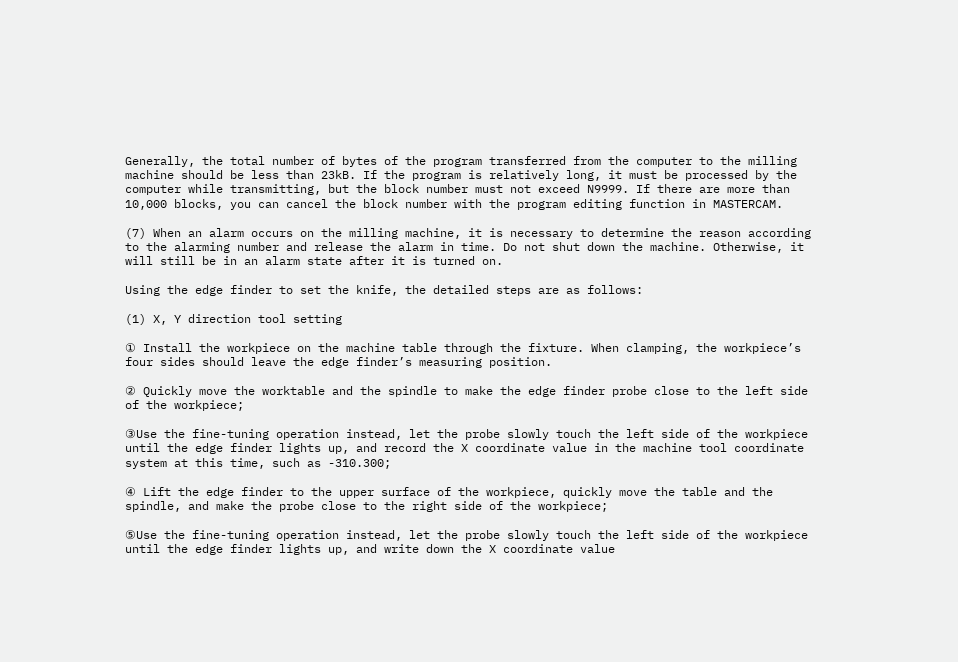Generally, the total number of bytes of the program transferred from the computer to the milling machine should be less than 23kB. If the program is relatively long, it must be processed by the computer while transmitting, but the block number must not exceed N9999. If there are more than 10,000 blocks, you can cancel the block number with the program editing function in MASTERCAM.

(7) When an alarm occurs on the milling machine, it is necessary to determine the reason according to the alarming number and release the alarm in time. Do not shut down the machine. Otherwise, it will still be in an alarm state after it is turned on.

Using the edge finder to set the knife, the detailed steps are as follows:

(1) X, Y direction tool setting

① Install the workpiece on the machine table through the fixture. When clamping, the workpiece’s four sides should leave the edge finder’s measuring position.

② Quickly move the worktable and the spindle to make the edge finder probe close to the left side of the workpiece;

③Use the fine-tuning operation instead, let the probe slowly touch the left side of the workpiece until the edge finder lights up, and record the X coordinate value in the machine tool coordinate system at this time, such as -310.300;

④ Lift the edge finder to the upper surface of the workpiece, quickly move the table and the spindle, and make the probe close to the right side of the workpiece;

⑤Use the fine-tuning operation instead, let the probe slowly touch the left side of the workpiece until the edge finder lights up, and write down the X coordinate value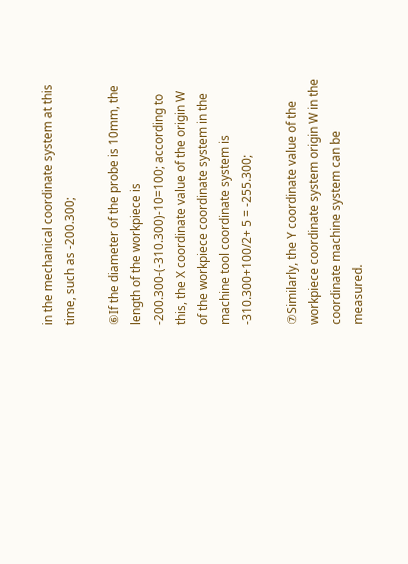in the mechanical coordinate system at this time, such as -200.300;

⑥If the diameter of the probe is 10mm, the length of the workpiece is -200.300-(-310.300)-10=100; according to this, the X coordinate value of the origin W of the workpiece coordinate system in the machine tool coordinate system is -310.300+100/2+ 5 = -255.300;

⑦Similarly, the Y coordinate value of the workpiece coordinate system origin W in the coordinate machine system can be measured.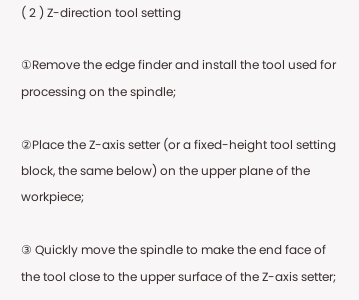( 2 ) Z-direction tool setting

①Remove the edge finder and install the tool used for processing on the spindle;

②Place the Z-axis setter (or a fixed-height tool setting block, the same below) on the upper plane of the workpiece;

③ Quickly move the spindle to make the end face of the tool close to the upper surface of the Z-axis setter;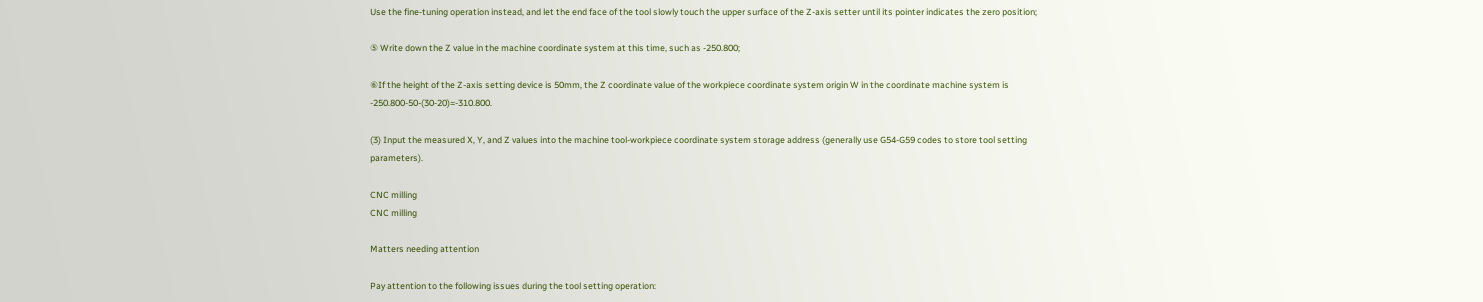Use the fine-tuning operation instead, and let the end face of the tool slowly touch the upper surface of the Z-axis setter until its pointer indicates the zero position;

⑤ Write down the Z value in the machine coordinate system at this time, such as -250.800;

⑥If the height of the Z-axis setting device is 50mm, the Z coordinate value of the workpiece coordinate system origin W in the coordinate machine system is -250.800-50-(30-20)=-310.800.

(3) Input the measured X, Y, and Z values into the machine tool-workpiece coordinate system storage address (generally use G54-G59 codes to store tool setting parameters).

CNC milling
CNC milling

Matters needing attention

Pay attention to the following issues during the tool setting operation: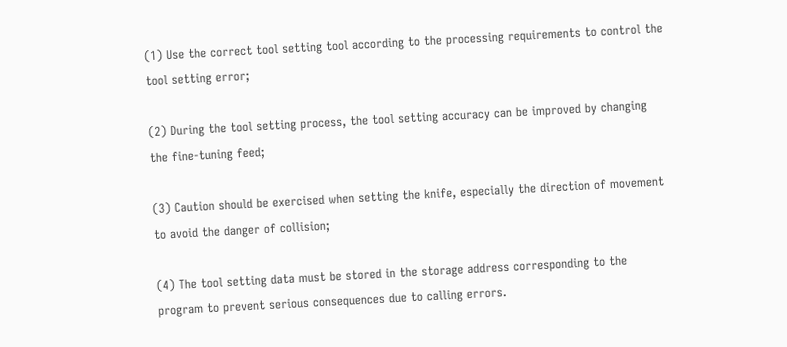(1) Use the correct tool setting tool according to the processing requirements to control the tool setting error;

(2) During the tool setting process, the tool setting accuracy can be improved by changing the fine-tuning feed;

(3) Caution should be exercised when setting the knife, especially the direction of movement to avoid the danger of collision;

(4) The tool setting data must be stored in the storage address corresponding to the program to prevent serious consequences due to calling errors.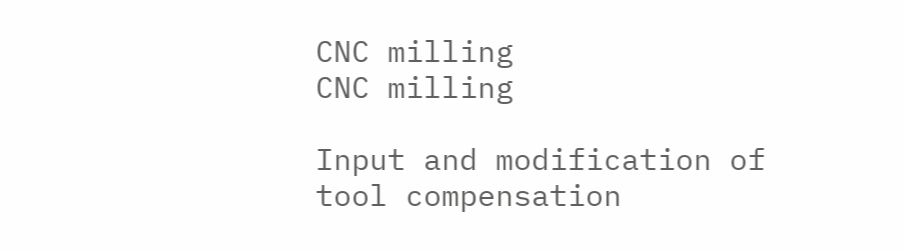CNC milling
CNC milling

Input and modification of tool compensation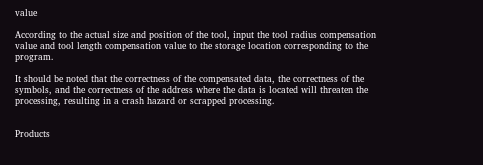value

According to the actual size and position of the tool, input the tool radius compensation value and tool length compensation value to the storage location corresponding to the program.

It should be noted that the correctness of the compensated data, the correctness of the symbols, and the correctness of the address where the data is located will threaten the processing, resulting in a crash hazard or scrapped processing.


Products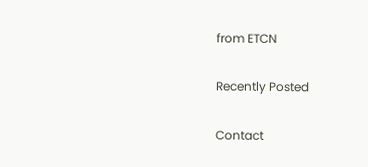from ETCN

Recently Posted

Contact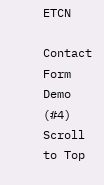ETCN

Contact Form Demo (#4)
Scroll to Top